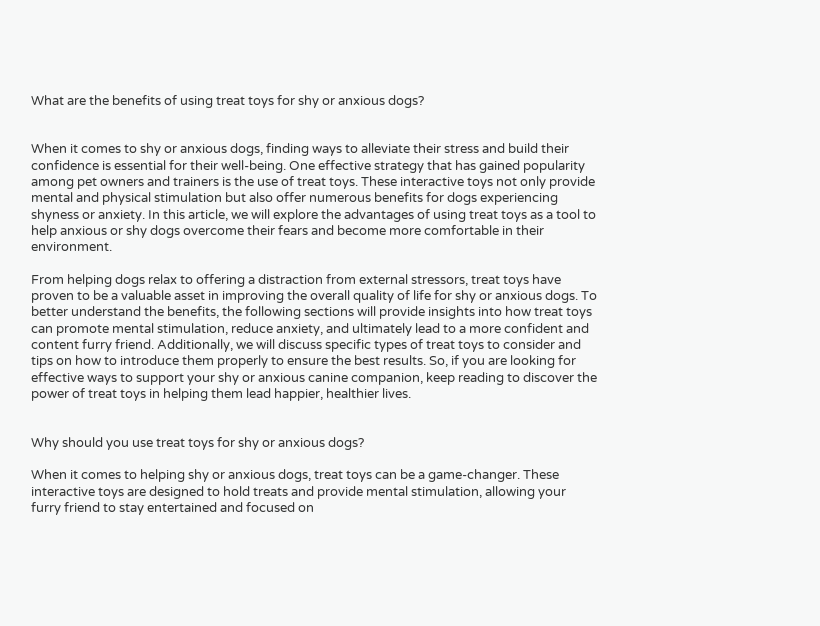What are the benefits of using treat toys for shy or anxious dogs?


When it comes to shy or anxious dogs, finding ways to alleviate their stress and build their confidence is essential for their well-being. One effective strategy that has gained popularity among pet owners and trainers is the use of treat toys. These interactive toys not only provide mental and physical stimulation but also offer numerous benefits for dogs experiencing shyness or anxiety. In this article, we will explore the advantages of using treat toys as a tool to help anxious or shy dogs overcome their fears and become more comfortable in their environment.

From helping dogs relax to offering a distraction from external stressors, treat toys have proven to be a valuable asset in improving the overall quality of life for shy or anxious dogs. To better understand the benefits, the following sections will provide insights into how treat toys can promote mental stimulation, reduce anxiety, and ultimately lead to a more confident and content furry friend. Additionally, we will discuss specific types of treat toys to consider and tips on how to introduce them properly to ensure the best results. So, if you are looking for effective ways to support your shy or anxious canine companion, keep reading to discover the power of treat toys in helping them lead happier, healthier lives.


Why should you use treat toys for shy or anxious dogs?

When it comes to helping shy or anxious dogs, treat toys can be a game-changer. These interactive toys are designed to hold treats and provide mental stimulation, allowing your furry friend to stay entertained and focused on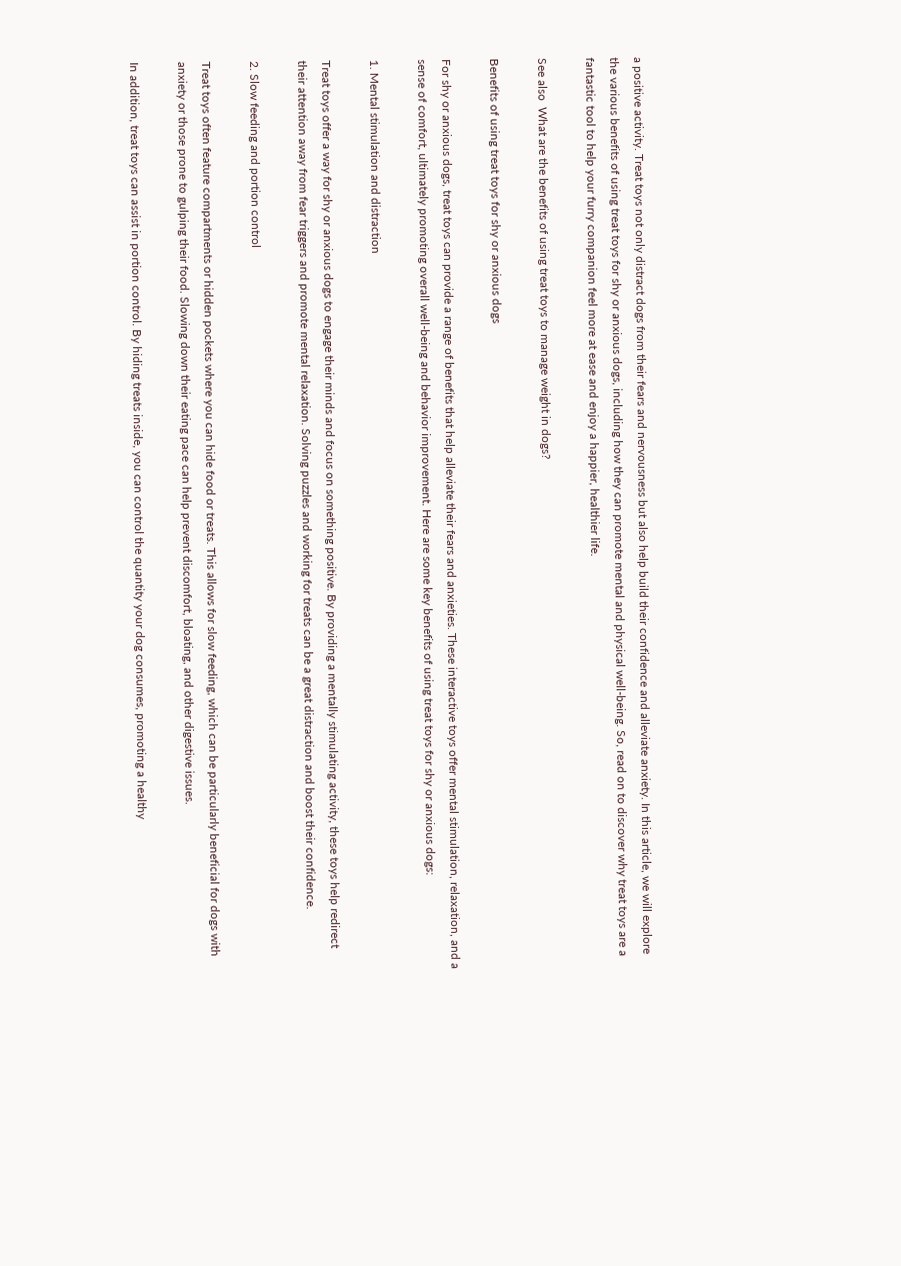a positive activity. Treat toys not only distract dogs from their fears and nervousness but also help build their confidence and alleviate anxiety. In this article, we will explore the various benefits of using treat toys for shy or anxious dogs, including how they can promote mental and physical well-being. So, read on to discover why treat toys are a fantastic tool to help your furry companion feel more at ease and enjoy a happier, healthier life.

See also  What are the benefits of using treat toys to manage weight in dogs?

Benefits of using treat toys for shy or anxious dogs

For shy or anxious dogs, treat toys can provide a range of benefits that help alleviate their fears and anxieties. These interactive toys offer mental stimulation, relaxation, and a sense of comfort, ultimately promoting overall well-being and behavior improvement. Here are some key benefits of using treat toys for shy or anxious dogs:

1. Mental stimulation and distraction

Treat toys offer a way for shy or anxious dogs to engage their minds and focus on something positive. By providing a mentally stimulating activity, these toys help redirect their attention away from fear triggers and promote mental relaxation. Solving puzzles and working for treats can be a great distraction and boost their confidence.

2. Slow feeding and portion control

Treat toys often feature compartments or hidden pockets where you can hide food or treats. This allows for slow feeding, which can be particularly beneficial for dogs with anxiety or those prone to gulping their food. Slowing down their eating pace can help prevent discomfort, bloating, and other digestive issues.

In addition, treat toys can assist in portion control. By hiding treats inside, you can control the quantity your dog consumes, promoting a healthy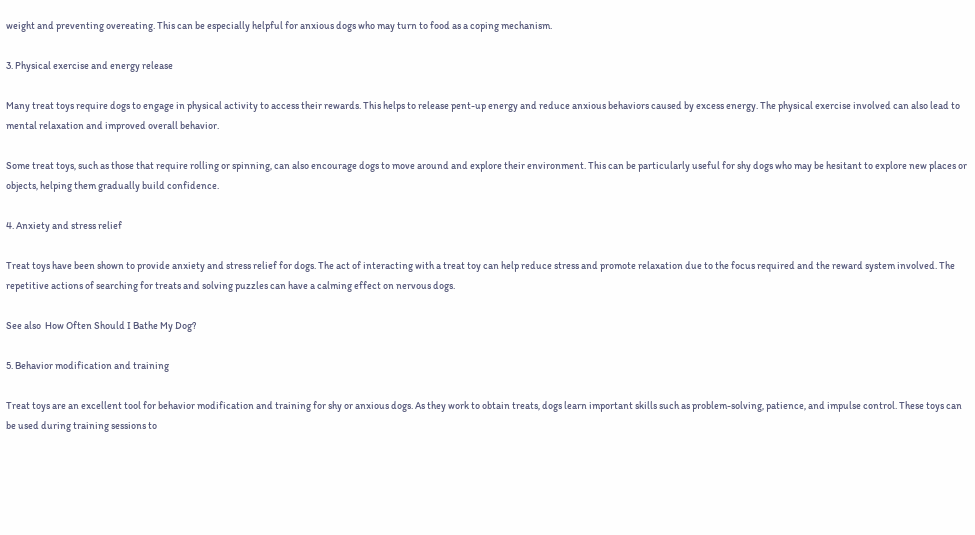weight and preventing overeating. This can be especially helpful for anxious dogs who may turn to food as a coping mechanism.

3. Physical exercise and energy release

Many treat toys require dogs to engage in physical activity to access their rewards. This helps to release pent-up energy and reduce anxious behaviors caused by excess energy. The physical exercise involved can also lead to mental relaxation and improved overall behavior.

Some treat toys, such as those that require rolling or spinning, can also encourage dogs to move around and explore their environment. This can be particularly useful for shy dogs who may be hesitant to explore new places or objects, helping them gradually build confidence.

4. Anxiety and stress relief

Treat toys have been shown to provide anxiety and stress relief for dogs. The act of interacting with a treat toy can help reduce stress and promote relaxation due to the focus required and the reward system involved. The repetitive actions of searching for treats and solving puzzles can have a calming effect on nervous dogs.

See also  How Often Should I Bathe My Dog?

5. Behavior modification and training

Treat toys are an excellent tool for behavior modification and training for shy or anxious dogs. As they work to obtain treats, dogs learn important skills such as problem-solving, patience, and impulse control. These toys can be used during training sessions to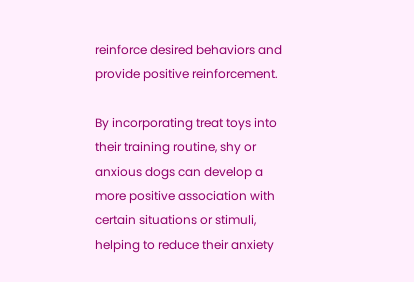reinforce desired behaviors and provide positive reinforcement.

By incorporating treat toys into their training routine, shy or anxious dogs can develop a more positive association with certain situations or stimuli, helping to reduce their anxiety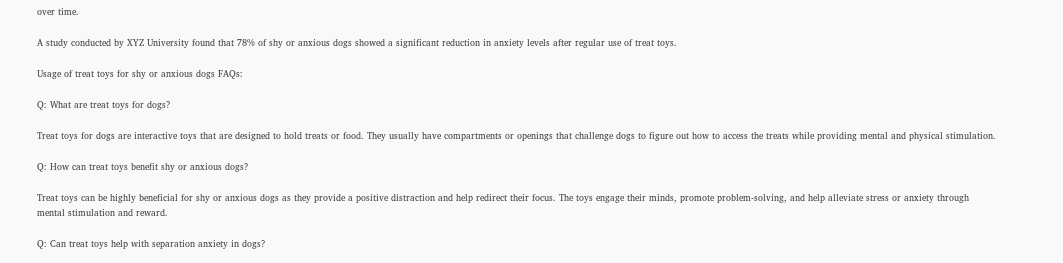over time.

A study conducted by XYZ University found that 78% of shy or anxious dogs showed a significant reduction in anxiety levels after regular use of treat toys.

Usage of treat toys for shy or anxious dogs FAQs:

Q: What are treat toys for dogs?

Treat toys for dogs are interactive toys that are designed to hold treats or food. They usually have compartments or openings that challenge dogs to figure out how to access the treats while providing mental and physical stimulation.

Q: How can treat toys benefit shy or anxious dogs?

Treat toys can be highly beneficial for shy or anxious dogs as they provide a positive distraction and help redirect their focus. The toys engage their minds, promote problem-solving, and help alleviate stress or anxiety through mental stimulation and reward.

Q: Can treat toys help with separation anxiety in dogs?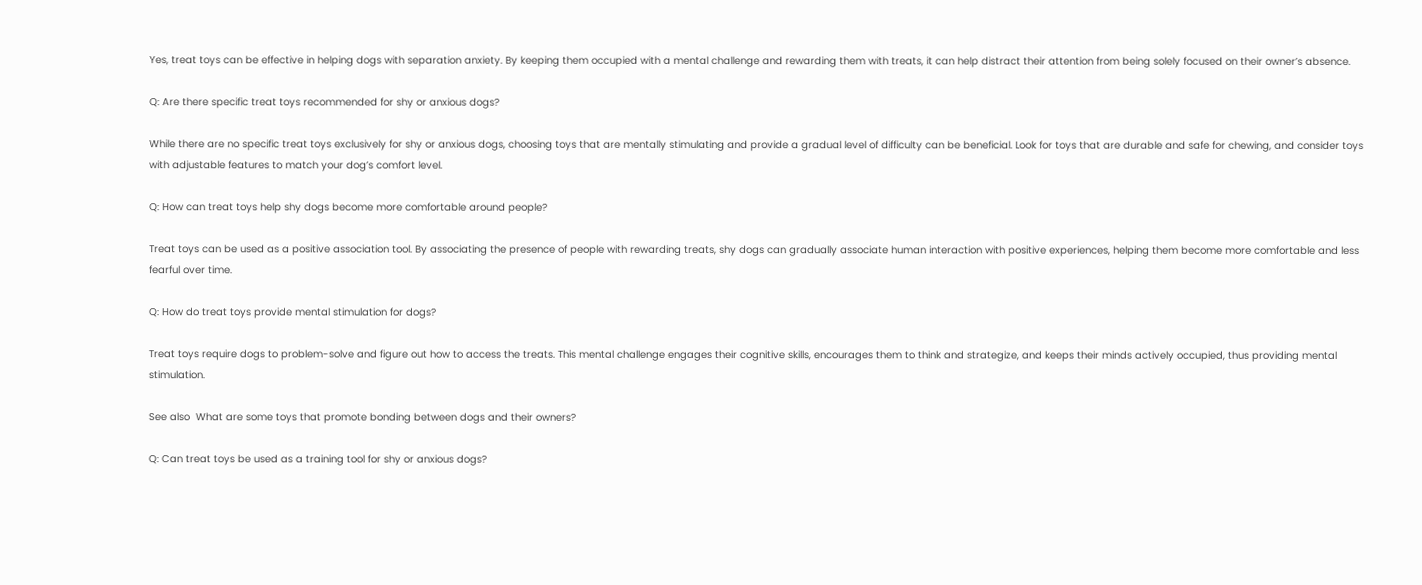Yes, treat toys can be effective in helping dogs with separation anxiety. By keeping them occupied with a mental challenge and rewarding them with treats, it can help distract their attention from being solely focused on their owner’s absence.

Q: Are there specific treat toys recommended for shy or anxious dogs?

While there are no specific treat toys exclusively for shy or anxious dogs, choosing toys that are mentally stimulating and provide a gradual level of difficulty can be beneficial. Look for toys that are durable and safe for chewing, and consider toys with adjustable features to match your dog’s comfort level.

Q: How can treat toys help shy dogs become more comfortable around people?

Treat toys can be used as a positive association tool. By associating the presence of people with rewarding treats, shy dogs can gradually associate human interaction with positive experiences, helping them become more comfortable and less fearful over time.

Q: How do treat toys provide mental stimulation for dogs?

Treat toys require dogs to problem-solve and figure out how to access the treats. This mental challenge engages their cognitive skills, encourages them to think and strategize, and keeps their minds actively occupied, thus providing mental stimulation.

See also  What are some toys that promote bonding between dogs and their owners?

Q: Can treat toys be used as a training tool for shy or anxious dogs?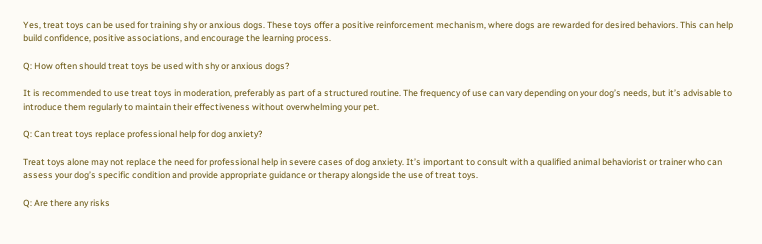Yes, treat toys can be used for training shy or anxious dogs. These toys offer a positive reinforcement mechanism, where dogs are rewarded for desired behaviors. This can help build confidence, positive associations, and encourage the learning process.

Q: How often should treat toys be used with shy or anxious dogs?

It is recommended to use treat toys in moderation, preferably as part of a structured routine. The frequency of use can vary depending on your dog’s needs, but it’s advisable to introduce them regularly to maintain their effectiveness without overwhelming your pet.

Q: Can treat toys replace professional help for dog anxiety?

Treat toys alone may not replace the need for professional help in severe cases of dog anxiety. It’s important to consult with a qualified animal behaviorist or trainer who can assess your dog’s specific condition and provide appropriate guidance or therapy alongside the use of treat toys.

Q: Are there any risks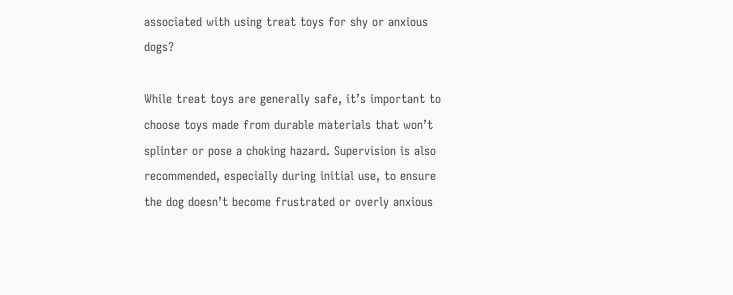associated with using treat toys for shy or anxious dogs?

While treat toys are generally safe, it’s important to choose toys made from durable materials that won’t splinter or pose a choking hazard. Supervision is also recommended, especially during initial use, to ensure the dog doesn’t become frustrated or overly anxious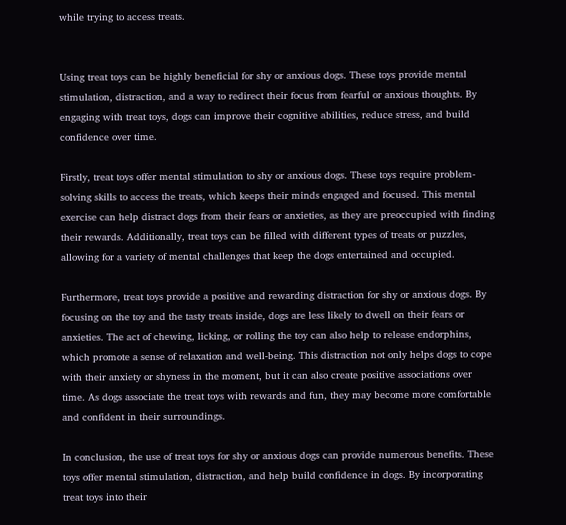while trying to access treats.


Using treat toys can be highly beneficial for shy or anxious dogs. These toys provide mental stimulation, distraction, and a way to redirect their focus from fearful or anxious thoughts. By engaging with treat toys, dogs can improve their cognitive abilities, reduce stress, and build confidence over time.

Firstly, treat toys offer mental stimulation to shy or anxious dogs. These toys require problem-solving skills to access the treats, which keeps their minds engaged and focused. This mental exercise can help distract dogs from their fears or anxieties, as they are preoccupied with finding their rewards. Additionally, treat toys can be filled with different types of treats or puzzles, allowing for a variety of mental challenges that keep the dogs entertained and occupied.

Furthermore, treat toys provide a positive and rewarding distraction for shy or anxious dogs. By focusing on the toy and the tasty treats inside, dogs are less likely to dwell on their fears or anxieties. The act of chewing, licking, or rolling the toy can also help to release endorphins, which promote a sense of relaxation and well-being. This distraction not only helps dogs to cope with their anxiety or shyness in the moment, but it can also create positive associations over time. As dogs associate the treat toys with rewards and fun, they may become more comfortable and confident in their surroundings.

In conclusion, the use of treat toys for shy or anxious dogs can provide numerous benefits. These toys offer mental stimulation, distraction, and help build confidence in dogs. By incorporating treat toys into their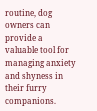routine, dog owners can provide a valuable tool for managing anxiety and shyness in their furry companions.